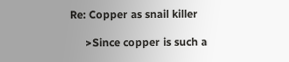Re: Copper as snail killer

     >Since copper is such a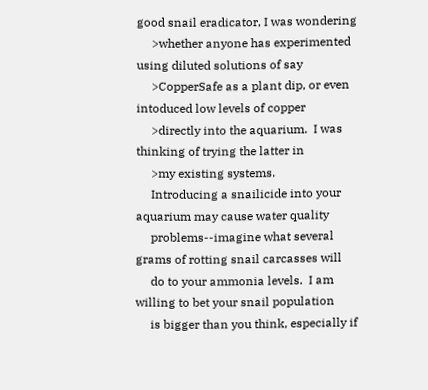good snail eradicator, I was wondering
     >whether anyone has experimented using diluted solutions of say
     >CopperSafe as a plant dip, or even intoduced low levels of copper
     >directly into the aquarium.  I was thinking of trying the latter in
     >my existing systems.
     Introducing a snailicide into your aquarium may cause water quality
     problems--imagine what several grams of rotting snail carcasses will
     do to your ammonia levels.  I am willing to bet your snail population
     is bigger than you think, especially if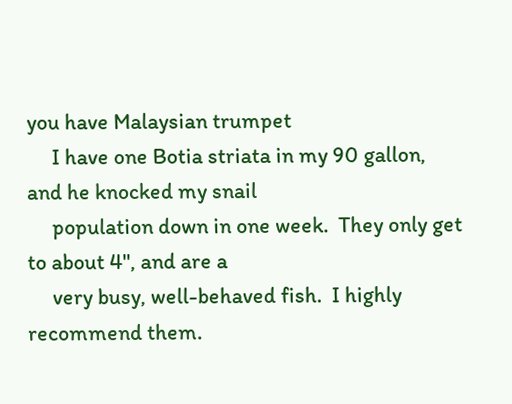you have Malaysian trumpet
     I have one Botia striata in my 90 gallon, and he knocked my snail
     population down in one week.  They only get to about 4", and are a
     very busy, well-behaved fish.  I highly recommend them.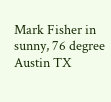Mark Fisher in sunny, 76 degree Austin TX